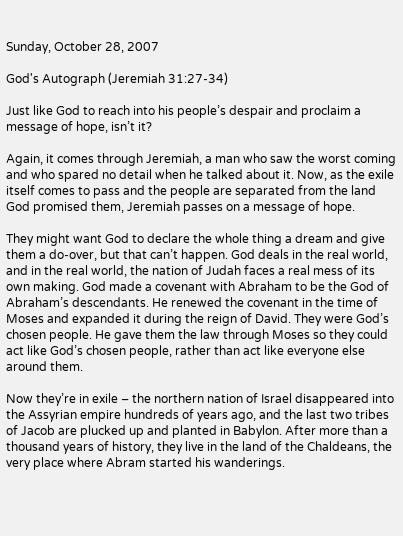Sunday, October 28, 2007

God's Autograph (Jeremiah 31:27-34)

Just like God to reach into his people’s despair and proclaim a message of hope, isn’t it?

Again, it comes through Jeremiah, a man who saw the worst coming and who spared no detail when he talked about it. Now, as the exile itself comes to pass and the people are separated from the land God promised them, Jeremiah passes on a message of hope.

They might want God to declare the whole thing a dream and give them a do-over, but that can’t happen. God deals in the real world, and in the real world, the nation of Judah faces a real mess of its own making. God made a covenant with Abraham to be the God of Abraham’s descendants. He renewed the covenant in the time of Moses and expanded it during the reign of David. They were God’s chosen people. He gave them the law through Moses so they could act like God’s chosen people, rather than act like everyone else around them.

Now they’re in exile – the northern nation of Israel disappeared into the Assyrian empire hundreds of years ago, and the last two tribes of Jacob are plucked up and planted in Babylon. After more than a thousand years of history, they live in the land of the Chaldeans, the very place where Abram started his wanderings.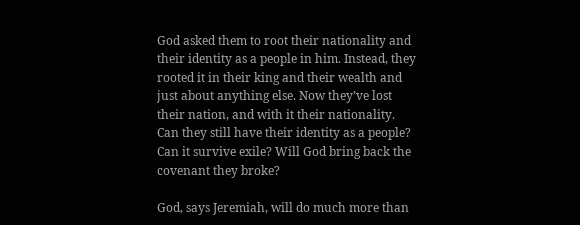God asked them to root their nationality and their identity as a people in him. Instead, they rooted it in their king and their wealth and just about anything else. Now they’ve lost their nation, and with it their nationality. Can they still have their identity as a people? Can it survive exile? Will God bring back the covenant they broke?

God, says Jeremiah, will do much more than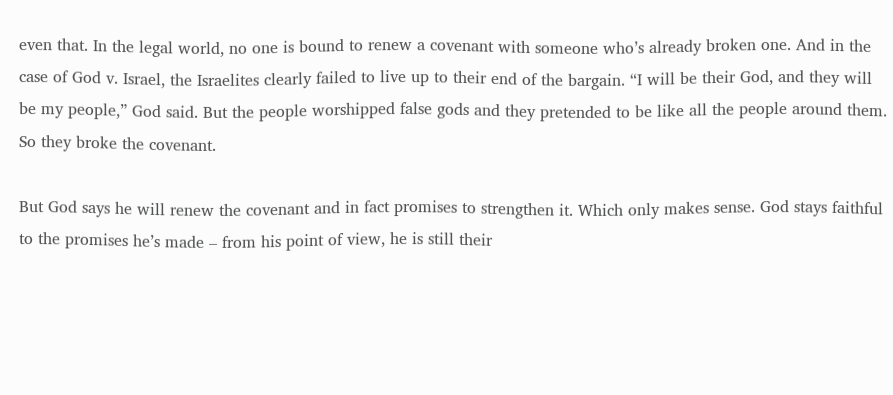even that. In the legal world, no one is bound to renew a covenant with someone who’s already broken one. And in the case of God v. Israel, the Israelites clearly failed to live up to their end of the bargain. “I will be their God, and they will be my people,” God said. But the people worshipped false gods and they pretended to be like all the people around them. So they broke the covenant.

But God says he will renew the covenant and in fact promises to strengthen it. Which only makes sense. God stays faithful to the promises he’s made – from his point of view, he is still their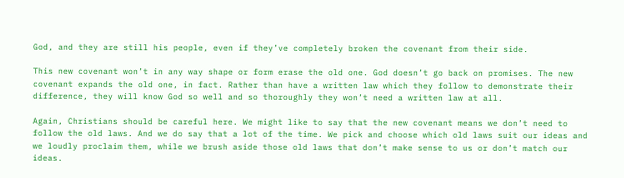God, and they are still his people, even if they’ve completely broken the covenant from their side.

This new covenant won’t in any way shape or form erase the old one. God doesn’t go back on promises. The new covenant expands the old one, in fact. Rather than have a written law which they follow to demonstrate their difference, they will know God so well and so thoroughly they won’t need a written law at all.

Again, Christians should be careful here. We might like to say that the new covenant means we don’t need to follow the old laws. And we do say that a lot of the time. We pick and choose which old laws suit our ideas and we loudly proclaim them, while we brush aside those old laws that don’t make sense to us or don’t match our ideas.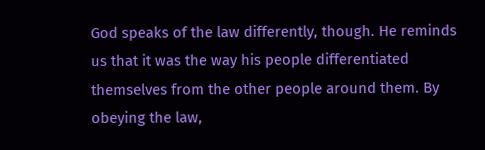God speaks of the law differently, though. He reminds us that it was the way his people differentiated themselves from the other people around them. By obeying the law,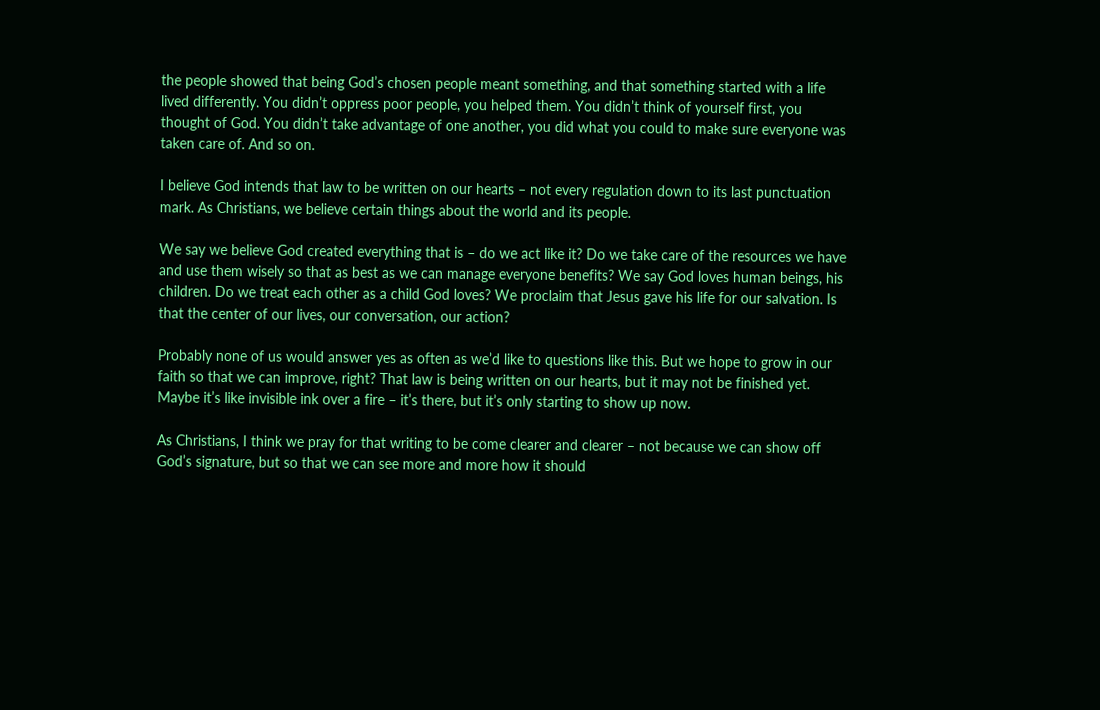the people showed that being God’s chosen people meant something, and that something started with a life lived differently. You didn’t oppress poor people, you helped them. You didn’t think of yourself first, you thought of God. You didn’t take advantage of one another, you did what you could to make sure everyone was taken care of. And so on.

I believe God intends that law to be written on our hearts – not every regulation down to its last punctuation mark. As Christians, we believe certain things about the world and its people.

We say we believe God created everything that is – do we act like it? Do we take care of the resources we have and use them wisely so that as best as we can manage everyone benefits? We say God loves human beings, his children. Do we treat each other as a child God loves? We proclaim that Jesus gave his life for our salvation. Is that the center of our lives, our conversation, our action?

Probably none of us would answer yes as often as we’d like to questions like this. But we hope to grow in our faith so that we can improve, right? That law is being written on our hearts, but it may not be finished yet. Maybe it’s like invisible ink over a fire – it’s there, but it’s only starting to show up now.

As Christians, I think we pray for that writing to be come clearer and clearer – not because we can show off God’s signature, but so that we can see more and more how it should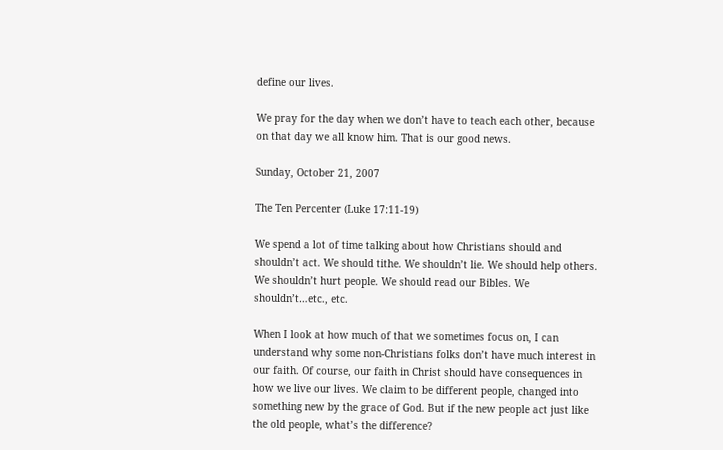define our lives.

We pray for the day when we don’t have to teach each other, because on that day we all know him. That is our good news.

Sunday, October 21, 2007

The Ten Percenter (Luke 17:11-19)

We spend a lot of time talking about how Christians should and shouldn’t act. We should tithe. We shouldn’t lie. We should help others. We shouldn’t hurt people. We should read our Bibles. We shouldn’t…etc., etc.

When I look at how much of that we sometimes focus on, I can understand why some non-Christians folks don’t have much interest in our faith. Of course, our faith in Christ should have consequences in how we live our lives. We claim to be different people, changed into something new by the grace of God. But if the new people act just like the old people, what’s the difference?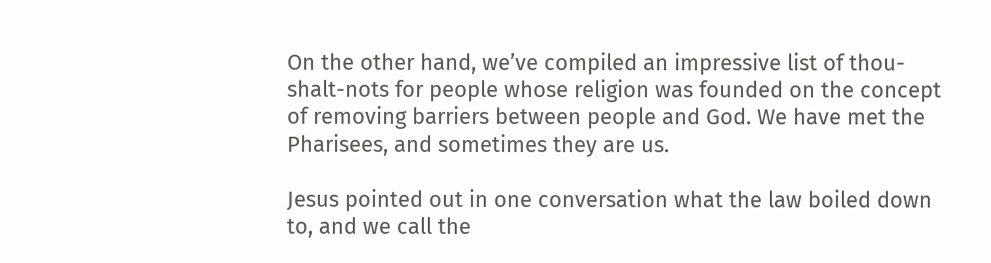On the other hand, we’ve compiled an impressive list of thou-shalt-nots for people whose religion was founded on the concept of removing barriers between people and God. We have met the Pharisees, and sometimes they are us.

Jesus pointed out in one conversation what the law boiled down to, and we call the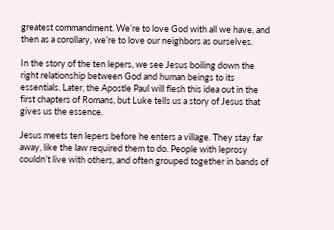greatest commandment. We’re to love God with all we have, and then as a corollary, we’re to love our neighbors as ourselves.

In the story of the ten lepers, we see Jesus boiling down the right relationship between God and human beings to its essentials. Later, the Apostle Paul will flesh this idea out in the first chapters of Romans, but Luke tells us a story of Jesus that gives us the essence.

Jesus meets ten lepers before he enters a village. They stay far away, like the law required them to do. People with leprosy couldn’t live with others, and often grouped together in bands of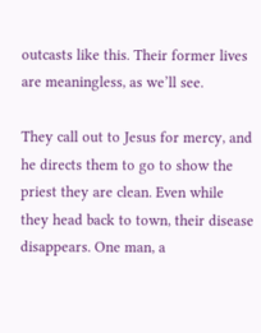outcasts like this. Their former lives are meaningless, as we’ll see.

They call out to Jesus for mercy, and he directs them to go to show the priest they are clean. Even while they head back to town, their disease disappears. One man, a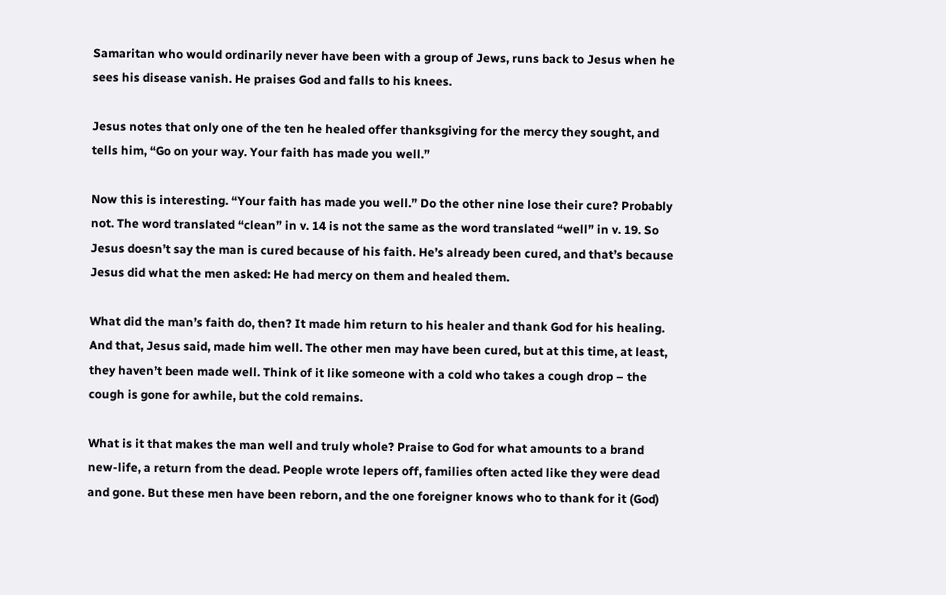Samaritan who would ordinarily never have been with a group of Jews, runs back to Jesus when he sees his disease vanish. He praises God and falls to his knees.

Jesus notes that only one of the ten he healed offer thanksgiving for the mercy they sought, and tells him, “Go on your way. Your faith has made you well.”

Now this is interesting. “Your faith has made you well.” Do the other nine lose their cure? Probably not. The word translated “clean” in v. 14 is not the same as the word translated “well” in v. 19. So Jesus doesn’t say the man is cured because of his faith. He’s already been cured, and that’s because Jesus did what the men asked: He had mercy on them and healed them.

What did the man’s faith do, then? It made him return to his healer and thank God for his healing. And that, Jesus said, made him well. The other men may have been cured, but at this time, at least, they haven’t been made well. Think of it like someone with a cold who takes a cough drop – the cough is gone for awhile, but the cold remains.

What is it that makes the man well and truly whole? Praise to God for what amounts to a brand new-life, a return from the dead. People wrote lepers off, families often acted like they were dead and gone. But these men have been reborn, and the one foreigner knows who to thank for it (God)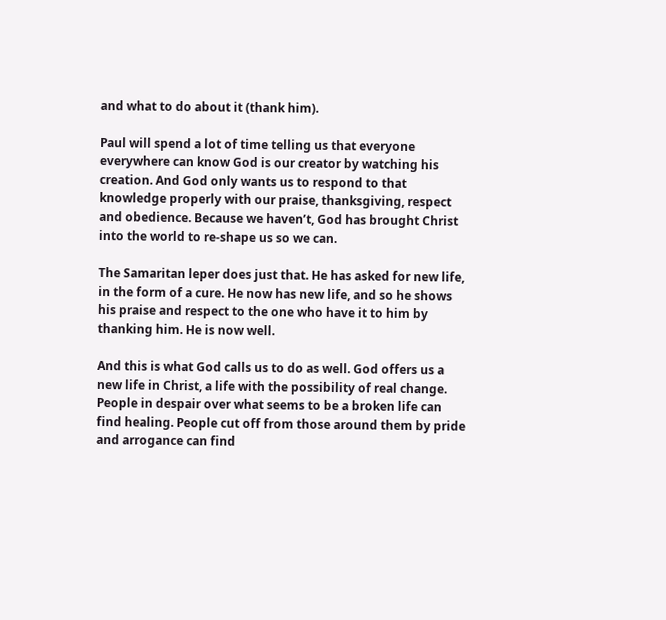and what to do about it (thank him).

Paul will spend a lot of time telling us that everyone everywhere can know God is our creator by watching his creation. And God only wants us to respond to that knowledge properly with our praise, thanksgiving, respect and obedience. Because we haven’t, God has brought Christ into the world to re-shape us so we can.

The Samaritan leper does just that. He has asked for new life, in the form of a cure. He now has new life, and so he shows his praise and respect to the one who have it to him by thanking him. He is now well.

And this is what God calls us to do as well. God offers us a new life in Christ, a life with the possibility of real change. People in despair over what seems to be a broken life can find healing. People cut off from those around them by pride and arrogance can find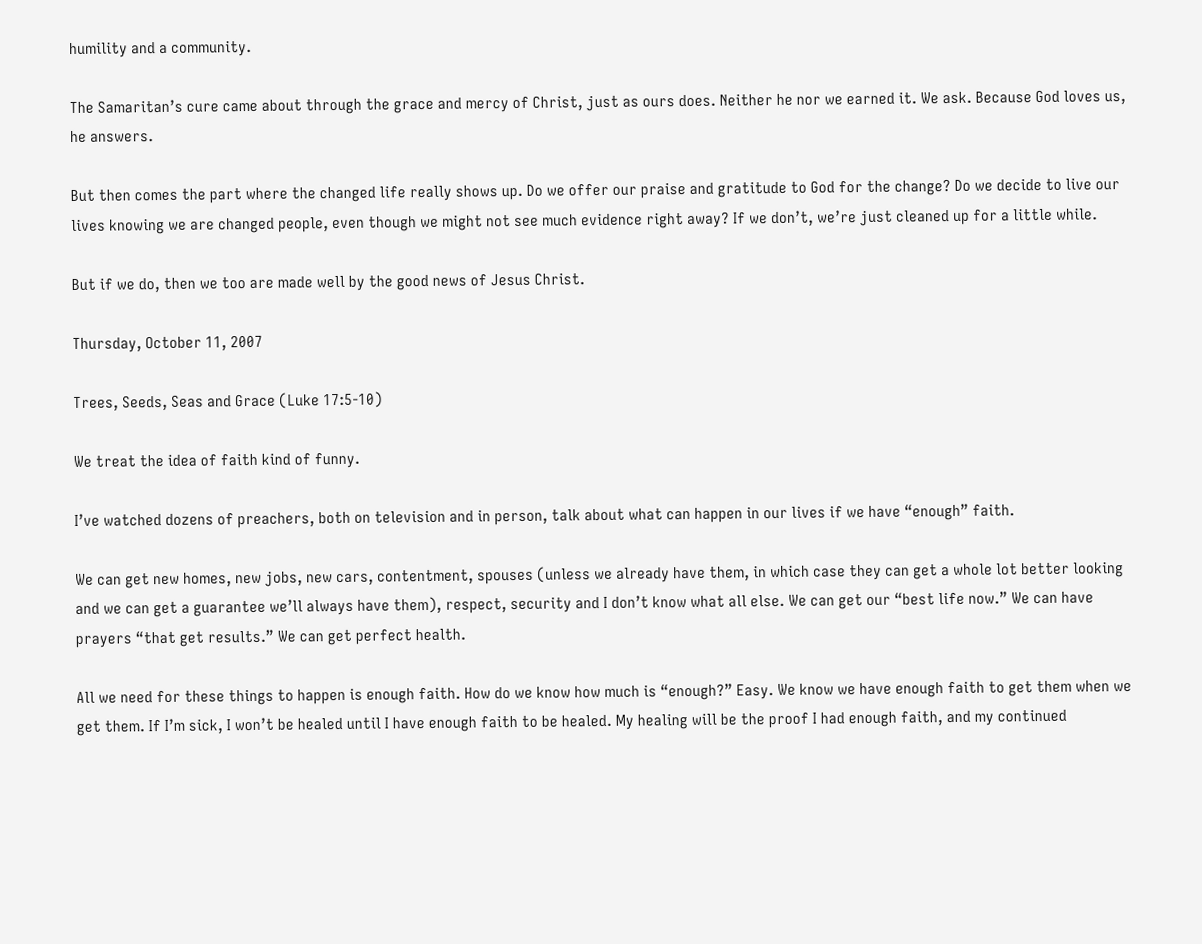humility and a community.

The Samaritan’s cure came about through the grace and mercy of Christ, just as ours does. Neither he nor we earned it. We ask. Because God loves us, he answers.

But then comes the part where the changed life really shows up. Do we offer our praise and gratitude to God for the change? Do we decide to live our lives knowing we are changed people, even though we might not see much evidence right away? If we don’t, we’re just cleaned up for a little while.

But if we do, then we too are made well by the good news of Jesus Christ.

Thursday, October 11, 2007

Trees, Seeds, Seas and Grace (Luke 17:5-10)

We treat the idea of faith kind of funny.

I’ve watched dozens of preachers, both on television and in person, talk about what can happen in our lives if we have “enough” faith.

We can get new homes, new jobs, new cars, contentment, spouses (unless we already have them, in which case they can get a whole lot better looking and we can get a guarantee we’ll always have them), respect, security and I don’t know what all else. We can get our “best life now.” We can have prayers “that get results.” We can get perfect health.

All we need for these things to happen is enough faith. How do we know how much is “enough?” Easy. We know we have enough faith to get them when we get them. If I’m sick, I won’t be healed until I have enough faith to be healed. My healing will be the proof I had enough faith, and my continued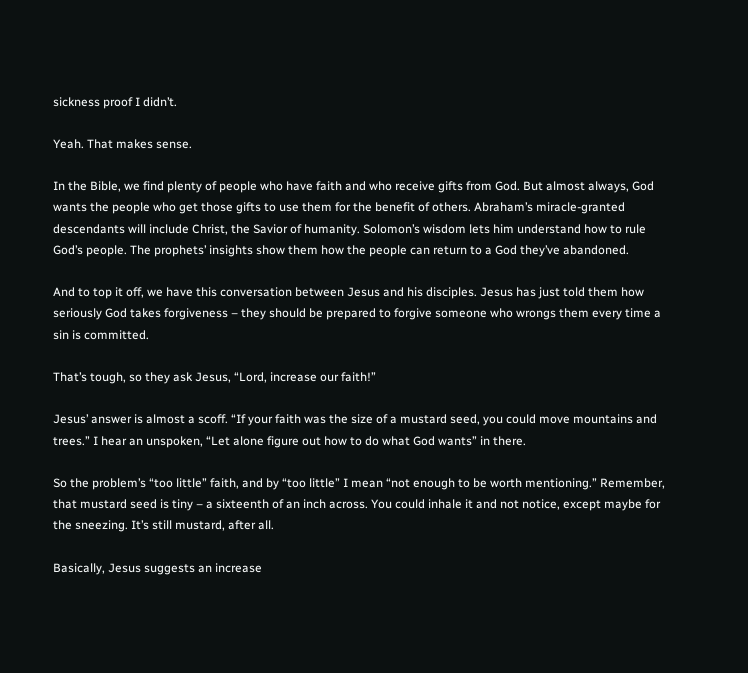sickness proof I didn’t.

Yeah. That makes sense.

In the Bible, we find plenty of people who have faith and who receive gifts from God. But almost always, God wants the people who get those gifts to use them for the benefit of others. Abraham’s miracle-granted descendants will include Christ, the Savior of humanity. Solomon’s wisdom lets him understand how to rule God’s people. The prophets’ insights show them how the people can return to a God they’ve abandoned.

And to top it off, we have this conversation between Jesus and his disciples. Jesus has just told them how seriously God takes forgiveness – they should be prepared to forgive someone who wrongs them every time a sin is committed.

That’s tough, so they ask Jesus, “Lord, increase our faith!”

Jesus’ answer is almost a scoff. “If your faith was the size of a mustard seed, you could move mountains and trees.” I hear an unspoken, “Let alone figure out how to do what God wants” in there.

So the problem’s “too little” faith, and by “too little” I mean “not enough to be worth mentioning.” Remember, that mustard seed is tiny – a sixteenth of an inch across. You could inhale it and not notice, except maybe for the sneezing. It’s still mustard, after all.

Basically, Jesus suggests an increase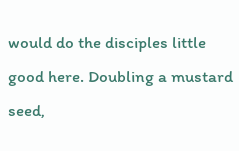would do the disciples little good here. Doubling a mustard seed,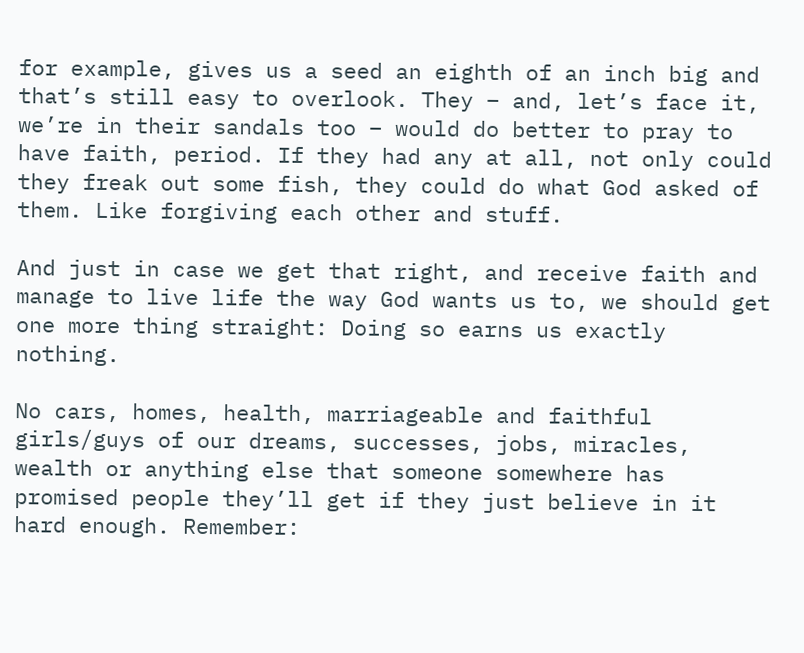for example, gives us a seed an eighth of an inch big and that’s still easy to overlook. They – and, let’s face it, we’re in their sandals too – would do better to pray to have faith, period. If they had any at all, not only could they freak out some fish, they could do what God asked of them. Like forgiving each other and stuff.

And just in case we get that right, and receive faith and manage to live life the way God wants us to, we should get one more thing straight: Doing so earns us exactly nothing.

No cars, homes, health, marriageable and faithful girls/guys of our dreams, successes, jobs, miracles, wealth or anything else that someone somewhere has promised people they’ll get if they just believe in it hard enough. Remember: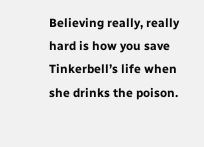Believing really, really hard is how you save Tinkerbell’s life when she drinks the poison.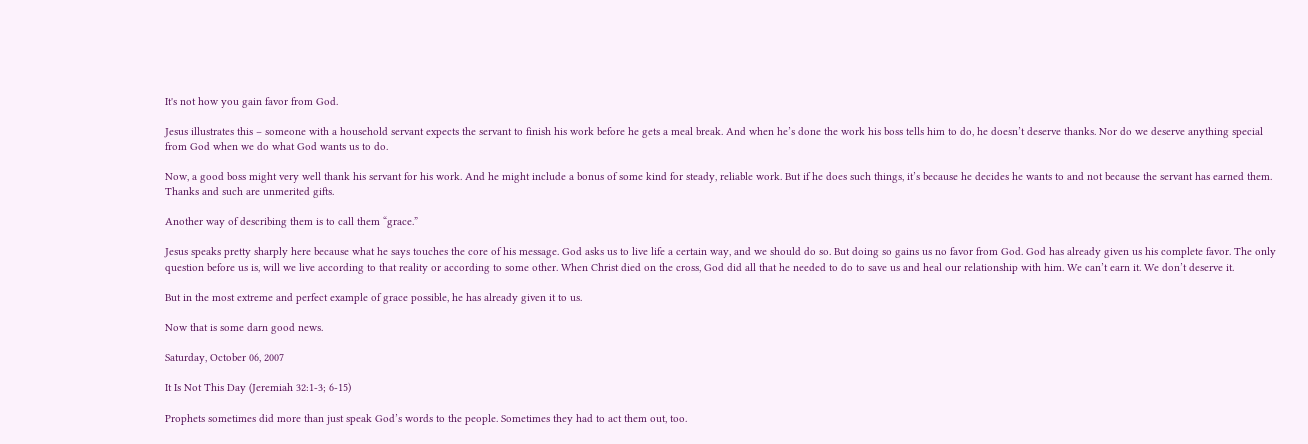It's not how you gain favor from God.

Jesus illustrates this – someone with a household servant expects the servant to finish his work before he gets a meal break. And when he’s done the work his boss tells him to do, he doesn’t deserve thanks. Nor do we deserve anything special from God when we do what God wants us to do.

Now, a good boss might very well thank his servant for his work. And he might include a bonus of some kind for steady, reliable work. But if he does such things, it’s because he decides he wants to and not because the servant has earned them. Thanks and such are unmerited gifts.

Another way of describing them is to call them “grace.”

Jesus speaks pretty sharply here because what he says touches the core of his message. God asks us to live life a certain way, and we should do so. But doing so gains us no favor from God. God has already given us his complete favor. The only question before us is, will we live according to that reality or according to some other. When Christ died on the cross, God did all that he needed to do to save us and heal our relationship with him. We can’t earn it. We don’t deserve it.

But in the most extreme and perfect example of grace possible, he has already given it to us.

Now that is some darn good news.

Saturday, October 06, 2007

It Is Not This Day (Jeremiah 32:1-3; 6-15)

Prophets sometimes did more than just speak God’s words to the people. Sometimes they had to act them out, too.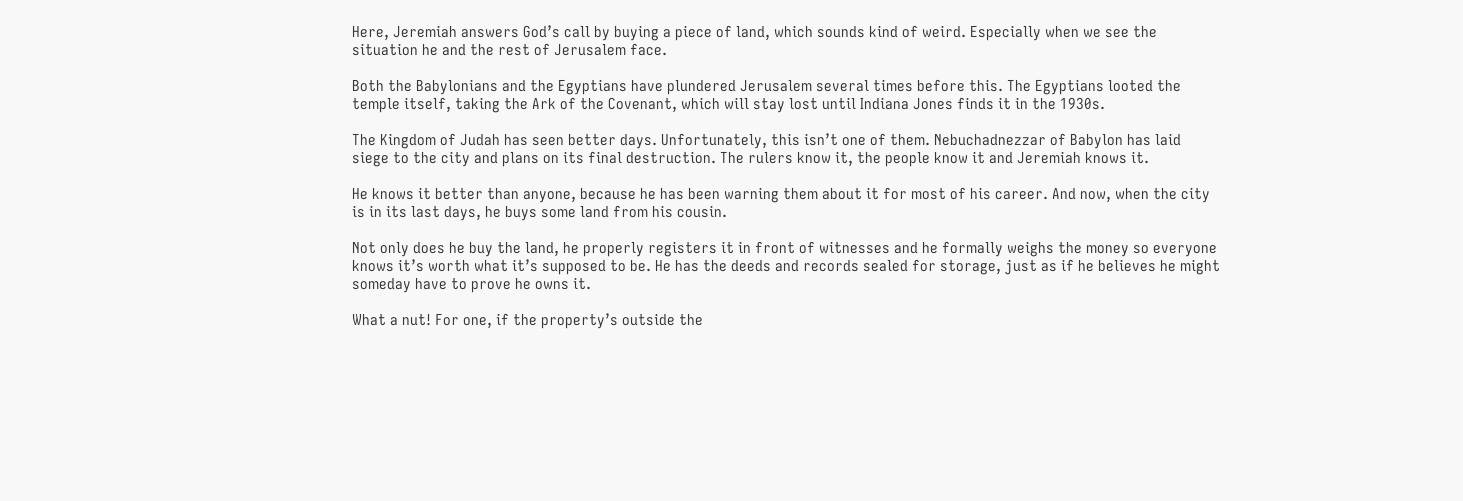Here, Jeremiah answers God’s call by buying a piece of land, which sounds kind of weird. Especially when we see the situation he and the rest of Jerusalem face.

Both the Babylonians and the Egyptians have plundered Jerusalem several times before this. The Egyptians looted the temple itself, taking the Ark of the Covenant, which will stay lost until Indiana Jones finds it in the 1930s.

The Kingdom of Judah has seen better days. Unfortunately, this isn’t one of them. Nebuchadnezzar of Babylon has laid siege to the city and plans on its final destruction. The rulers know it, the people know it and Jeremiah knows it.

He knows it better than anyone, because he has been warning them about it for most of his career. And now, when the city is in its last days, he buys some land from his cousin.

Not only does he buy the land, he properly registers it in front of witnesses and he formally weighs the money so everyone knows it’s worth what it’s supposed to be. He has the deeds and records sealed for storage, just as if he believes he might someday have to prove he owns it.

What a nut! For one, if the property’s outside the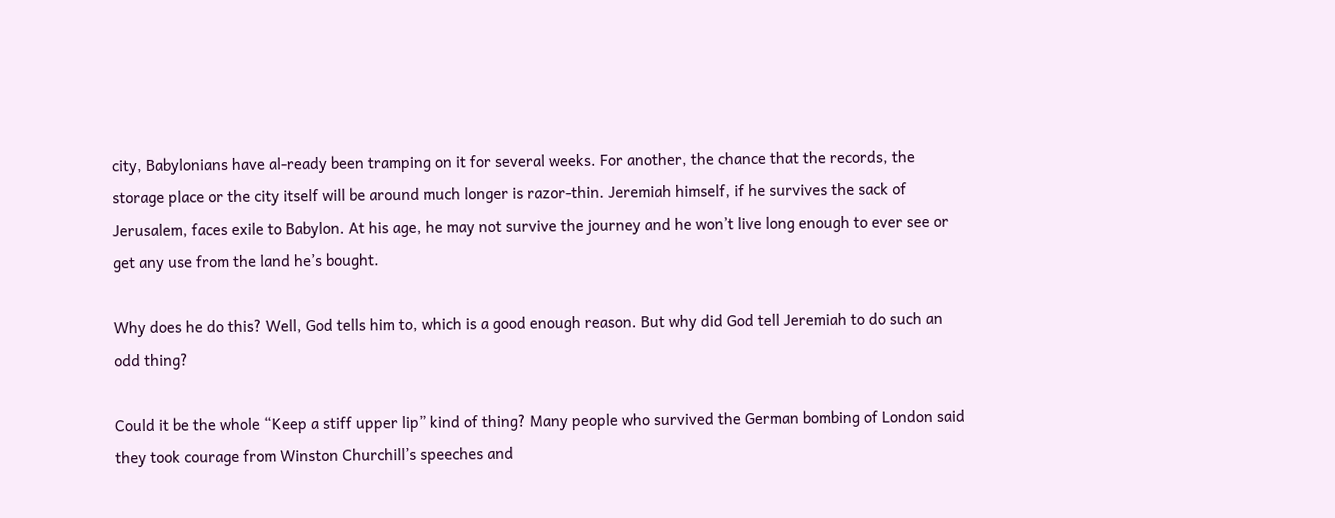city, Babylonians have al-ready been tramping on it for several weeks. For another, the chance that the records, the storage place or the city itself will be around much longer is razor-thin. Jeremiah himself, if he survives the sack of Jerusalem, faces exile to Babylon. At his age, he may not survive the journey and he won’t live long enough to ever see or get any use from the land he’s bought.

Why does he do this? Well, God tells him to, which is a good enough reason. But why did God tell Jeremiah to do such an odd thing?

Could it be the whole “Keep a stiff upper lip” kind of thing? Many people who survived the German bombing of London said they took courage from Winston Churchill’s speeches and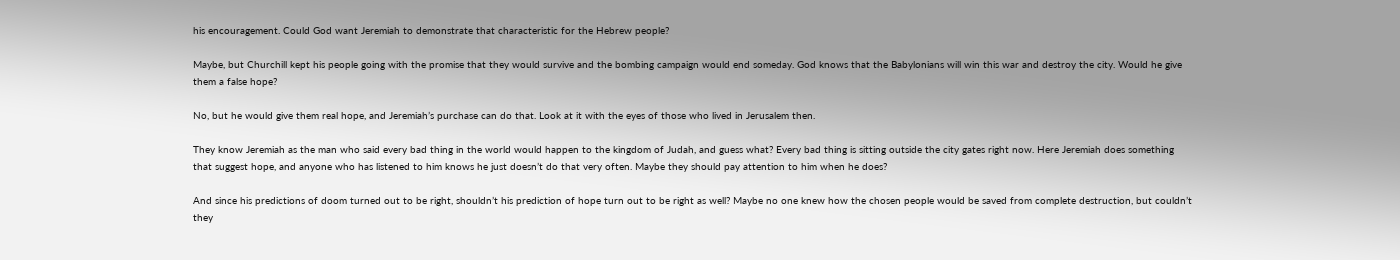his encouragement. Could God want Jeremiah to demonstrate that characteristic for the Hebrew people?

Maybe, but Churchill kept his people going with the promise that they would survive and the bombing campaign would end someday. God knows that the Babylonians will win this war and destroy the city. Would he give them a false hope?

No, but he would give them real hope, and Jeremiah’s purchase can do that. Look at it with the eyes of those who lived in Jerusalem then.

They know Jeremiah as the man who said every bad thing in the world would happen to the kingdom of Judah, and guess what? Every bad thing is sitting outside the city gates right now. Here Jeremiah does something that suggest hope, and anyone who has listened to him knows he just doesn’t do that very often. Maybe they should pay attention to him when he does?

And since his predictions of doom turned out to be right, shouldn’t his prediction of hope turn out to be right as well? Maybe no one knew how the chosen people would be saved from complete destruction, but couldn’t they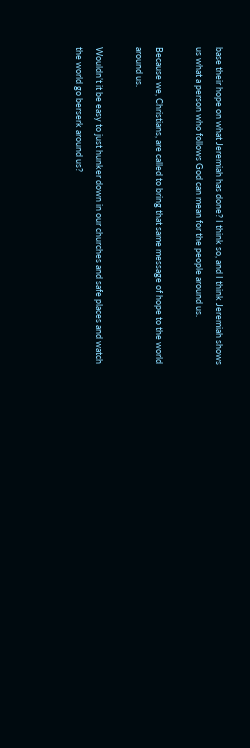base their hope on what Jeremiah has done? I think so, and I think Jeremiah shows us what a person who follows God can mean for the people around us.

Because we, Christians, are called to bring that same message of hope to the world around us.

Wouldn’t it be easy to just hunker down in our churches and safe places and watch the world go berserk around us?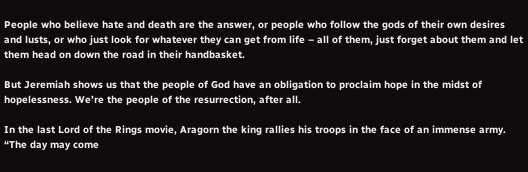People who believe hate and death are the answer, or people who follow the gods of their own desires and lusts, or who just look for whatever they can get from life – all of them, just forget about them and let them head on down the road in their handbasket.

But Jeremiah shows us that the people of God have an obligation to proclaim hope in the midst of hopelessness. We’re the people of the resurrection, after all.

In the last Lord of the Rings movie, Aragorn the king rallies his troops in the face of an immense army. “The day may come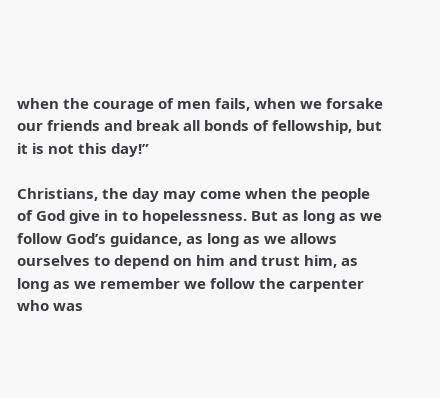when the courage of men fails, when we forsake our friends and break all bonds of fellowship, but it is not this day!”

Christians, the day may come when the people of God give in to hopelessness. But as long as we follow God’s guidance, as long as we allows ourselves to depend on him and trust him, as long as we remember we follow the carpenter who was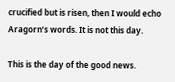crucified but is risen, then I would echo Aragorn’s words. It is not this day.

This is the day of the good news.